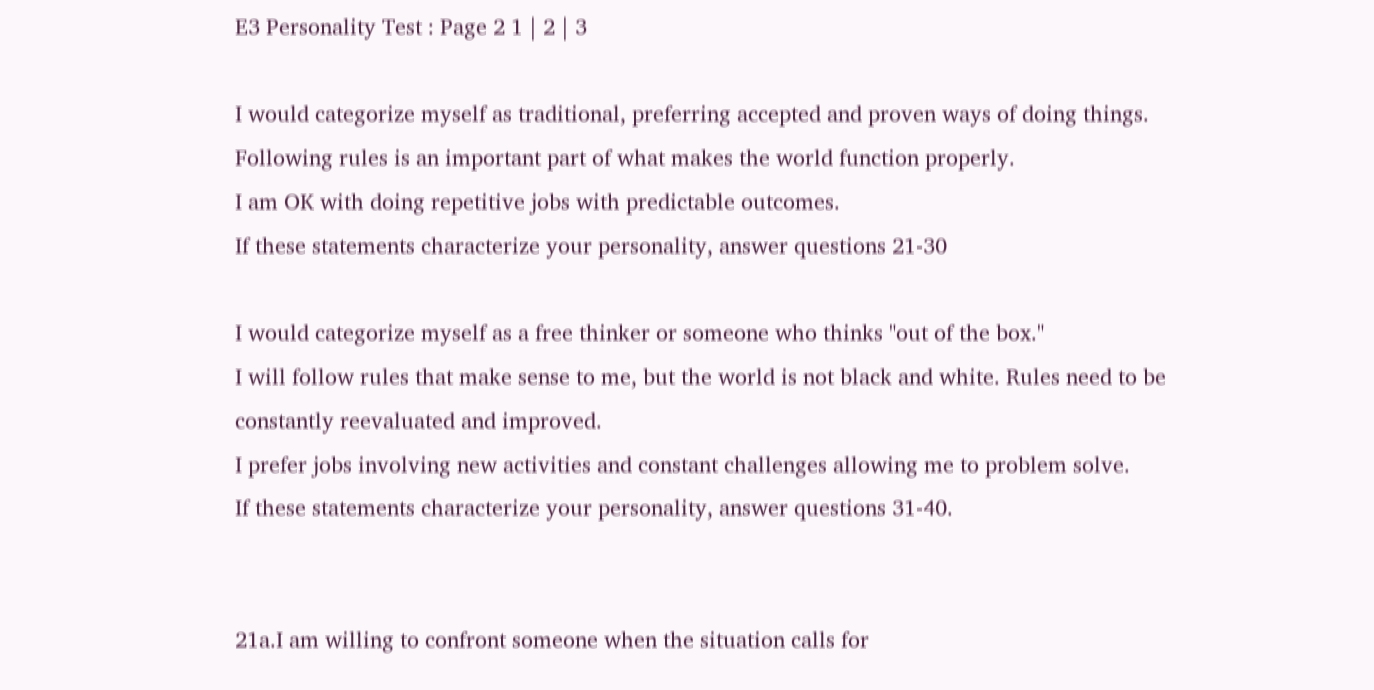E3 Personality Test : Page 2 1 | 2 | 3

I would categorize myself as traditional, preferring accepted and proven ways of doing things.
Following rules is an important part of what makes the world function properly.
I am OK with doing repetitive jobs with predictable outcomes.
If these statements characterize your personality, answer questions 21-30

I would categorize myself as a free thinker or someone who thinks "out of the box."
I will follow rules that make sense to me, but the world is not black and white. Rules need to be constantly reevaluated and improved.
I prefer jobs involving new activities and constant challenges allowing me to problem solve.
If these statements characterize your personality, answer questions 31-40.


21a.I am willing to confront someone when the situation calls for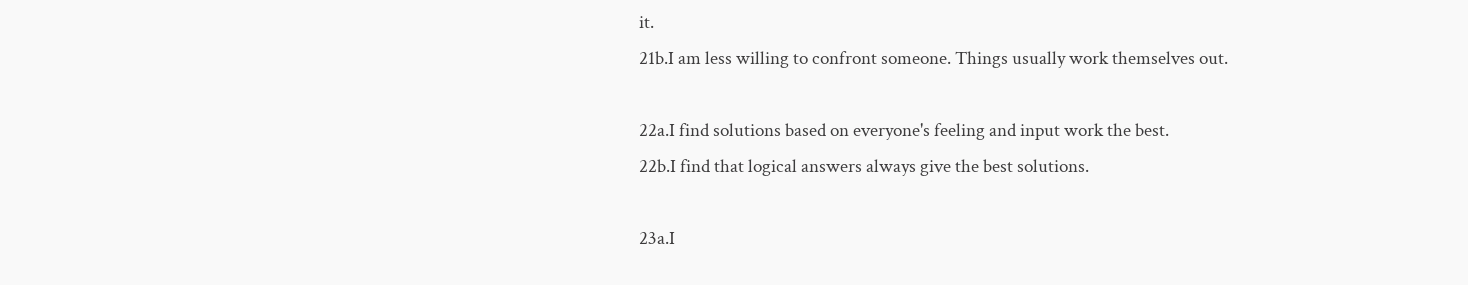it.
21b.I am less willing to confront someone. Things usually work themselves out.

22a.I find solutions based on everyone's feeling and input work the best.
22b.I find that logical answers always give the best solutions.

23a.I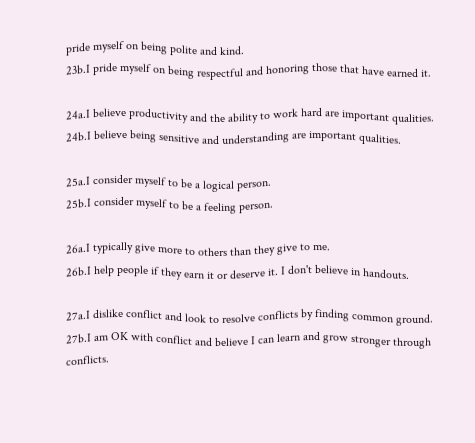pride myself on being polite and kind.
23b.I pride myself on being respectful and honoring those that have earned it.

24a.I believe productivity and the ability to work hard are important qualities.
24b.I believe being sensitive and understanding are important qualities.

25a.I consider myself to be a logical person.
25b.I consider myself to be a feeling person.

26a.I typically give more to others than they give to me.
26b.I help people if they earn it or deserve it. I don't believe in handouts.

27a.I dislike conflict and look to resolve conflicts by finding common ground.
27b.I am OK with conflict and believe I can learn and grow stronger through conflicts.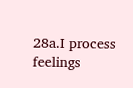28a.I process feelings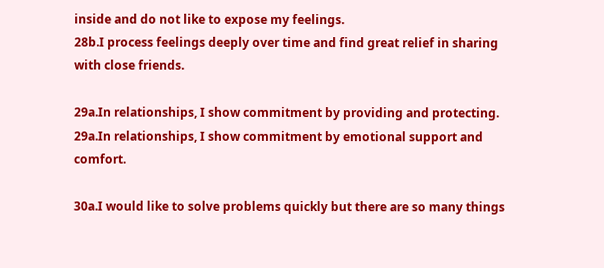inside and do not like to expose my feelings.
28b.I process feelings deeply over time and find great relief in sharing with close friends.

29a.In relationships, I show commitment by providing and protecting.
29a.In relationships, I show commitment by emotional support and comfort.

30a.I would like to solve problems quickly but there are so many things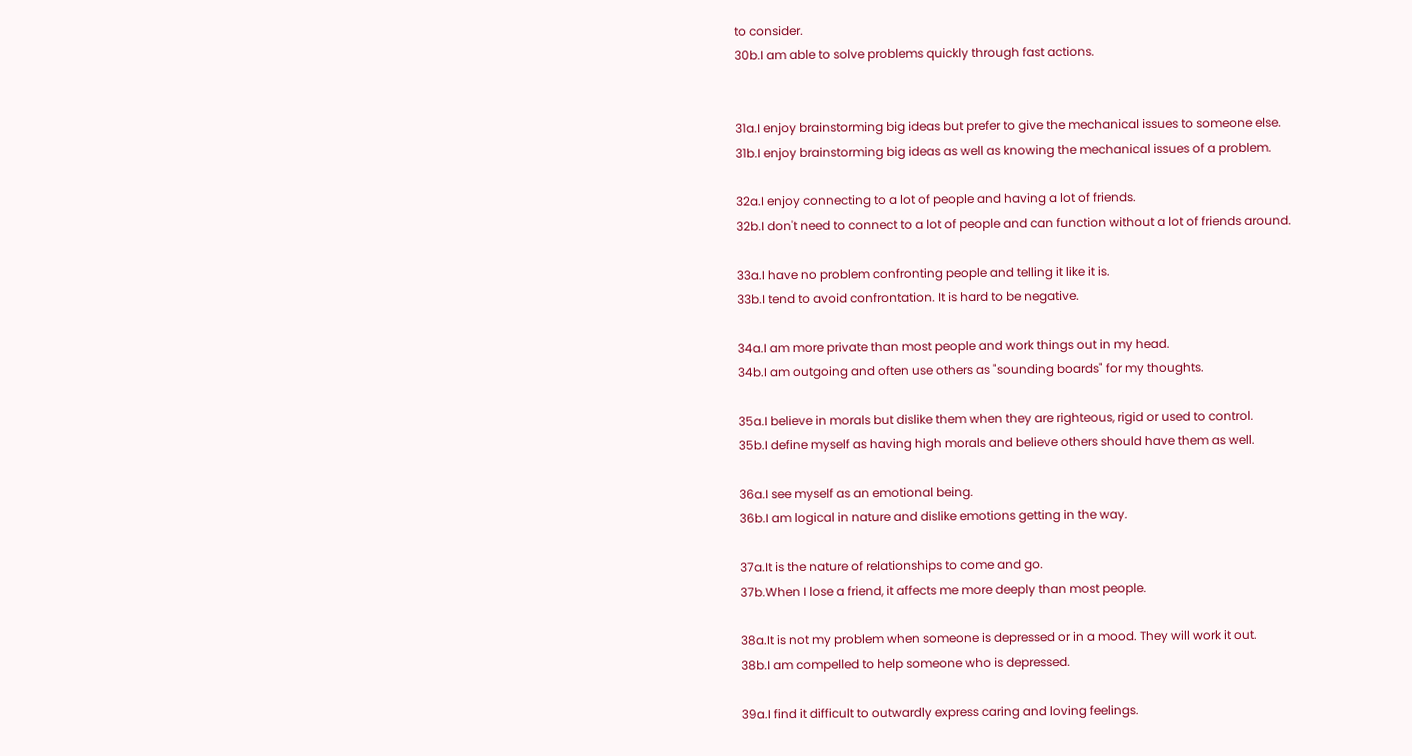to consider.
30b.I am able to solve problems quickly through fast actions.


31a.I enjoy brainstorming big ideas but prefer to give the mechanical issues to someone else.
31b.I enjoy brainstorming big ideas as well as knowing the mechanical issues of a problem.

32a.I enjoy connecting to a lot of people and having a lot of friends.
32b.I don't need to connect to a lot of people and can function without a lot of friends around.

33a.I have no problem confronting people and telling it like it is.
33b.I tend to avoid confrontation. It is hard to be negative.

34a.I am more private than most people and work things out in my head.
34b.I am outgoing and often use others as "sounding boards" for my thoughts.

35a.I believe in morals but dislike them when they are righteous, rigid or used to control.
35b.I define myself as having high morals and believe others should have them as well.

36a.I see myself as an emotional being.
36b.I am logical in nature and dislike emotions getting in the way.

37a.It is the nature of relationships to come and go.
37b.When I lose a friend, it affects me more deeply than most people.

38a.It is not my problem when someone is depressed or in a mood. They will work it out.
38b.I am compelled to help someone who is depressed.

39a.I find it difficult to outwardly express caring and loving feelings.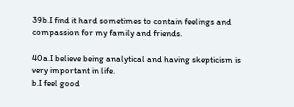39b.I find it hard sometimes to contain feelings and compassion for my family and friends.

40a.I believe being analytical and having skepticism is very important in life.
b.I feel good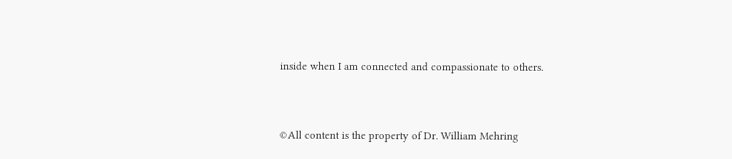inside when I am connected and compassionate to others.



©All content is the property of Dr. William Mehring